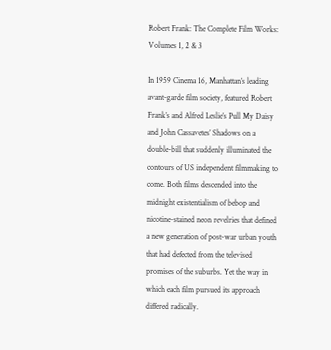Robert Frank: The Complete Film Works: Volumes 1, 2 & 3

In 1959 Cinema 16, Manhattan’s leading avant-garde film society, featured Robert Frank’s and Alfred Leslie’s Pull My Daisy and John Cassavetes’ Shadows on a double-bill that suddenly illuminated the contours of US independent filmmaking to come. Both films descended into the midnight existentialism of bebop and nicotine-stained neon revelries that defined a new generation of post-war urban youth that had defected from the televised promises of the suburbs. Yet the way in which each film pursued its approach differed radically.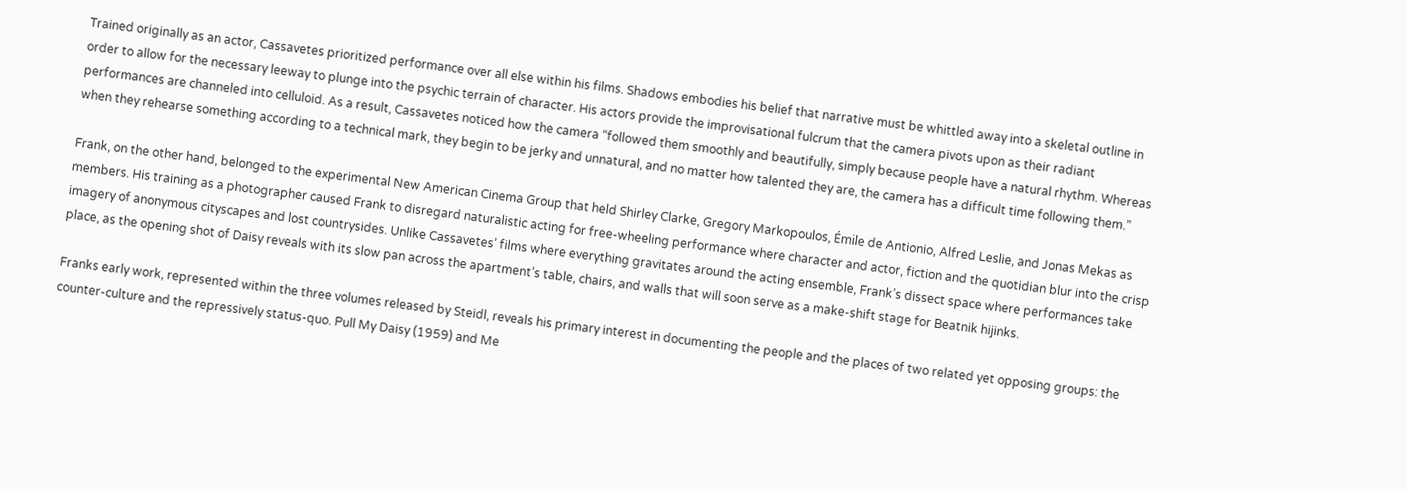Trained originally as an actor, Cassavetes prioritized performance over all else within his films. Shadows embodies his belief that narrative must be whittled away into a skeletal outline in order to allow for the necessary leeway to plunge into the psychic terrain of character. His actors provide the improvisational fulcrum that the camera pivots upon as their radiant performances are channeled into celluloid. As a result, Cassavetes noticed how the camera “followed them smoothly and beautifully, simply because people have a natural rhythm. Whereas when they rehearse something according to a technical mark, they begin to be jerky and unnatural, and no matter how talented they are, the camera has a difficult time following them.”

Frank, on the other hand, belonged to the experimental New American Cinema Group that held Shirley Clarke, Gregory Markopoulos, Émile de Antionio, Alfred Leslie, and Jonas Mekas as members. His training as a photographer caused Frank to disregard naturalistic acting for free-wheeling performance where character and actor, fiction and the quotidian blur into the crisp imagery of anonymous cityscapes and lost countrysides. Unlike Cassavetes’ films where everything gravitates around the acting ensemble, Frank’s dissect space where performances take place, as the opening shot of Daisy reveals with its slow pan across the apartment’s table, chairs, and walls that will soon serve as a make-shift stage for Beatnik hijinks.

Franks early work, represented within the three volumes released by Steidl, reveals his primary interest in documenting the people and the places of two related yet opposing groups: the counter-culture and the repressively status-quo. Pull My Daisy (1959) and Me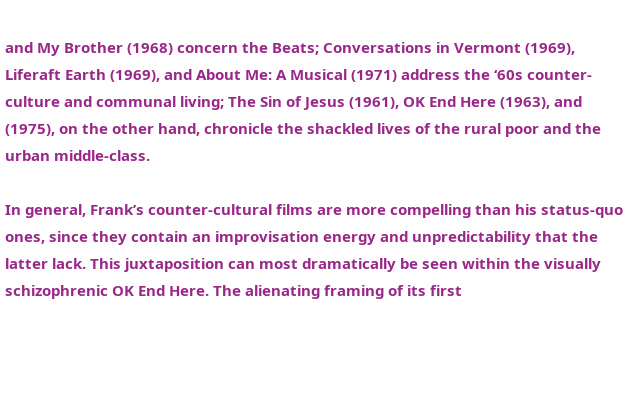and My Brother (1968) concern the Beats; Conversations in Vermont (1969), Liferaft Earth (1969), and About Me: A Musical (1971) address the ‘60s counter-culture and communal living; The Sin of Jesus (1961), OK End Here (1963), and (1975), on the other hand, chronicle the shackled lives of the rural poor and the urban middle-class.

In general, Frank’s counter-cultural films are more compelling than his status-quo ones, since they contain an improvisation energy and unpredictability that the latter lack. This juxtaposition can most dramatically be seen within the visually schizophrenic OK End Here. The alienating framing of its first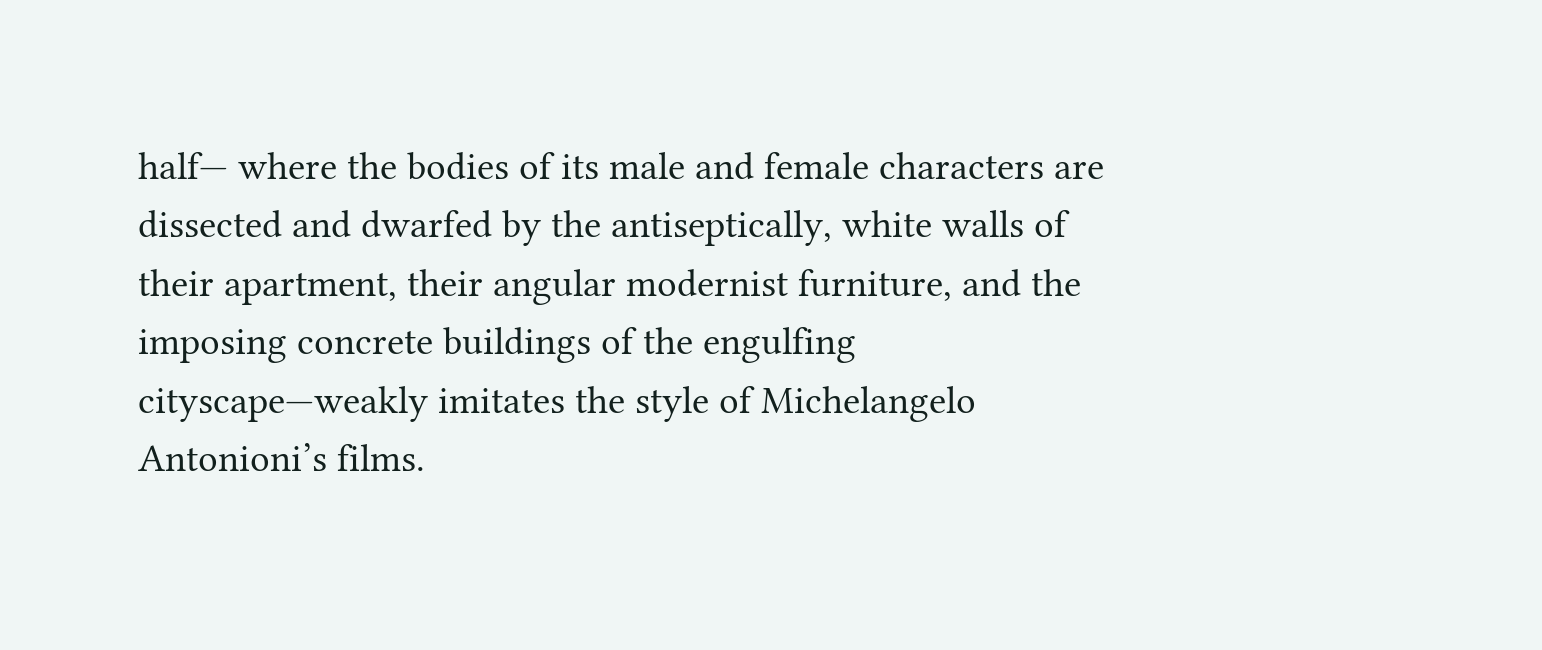half— where the bodies of its male and female characters are dissected and dwarfed by the antiseptically, white walls of their apartment, their angular modernist furniture, and the imposing concrete buildings of the engulfing cityscape—weakly imitates the style of Michelangelo Antonioni’s films.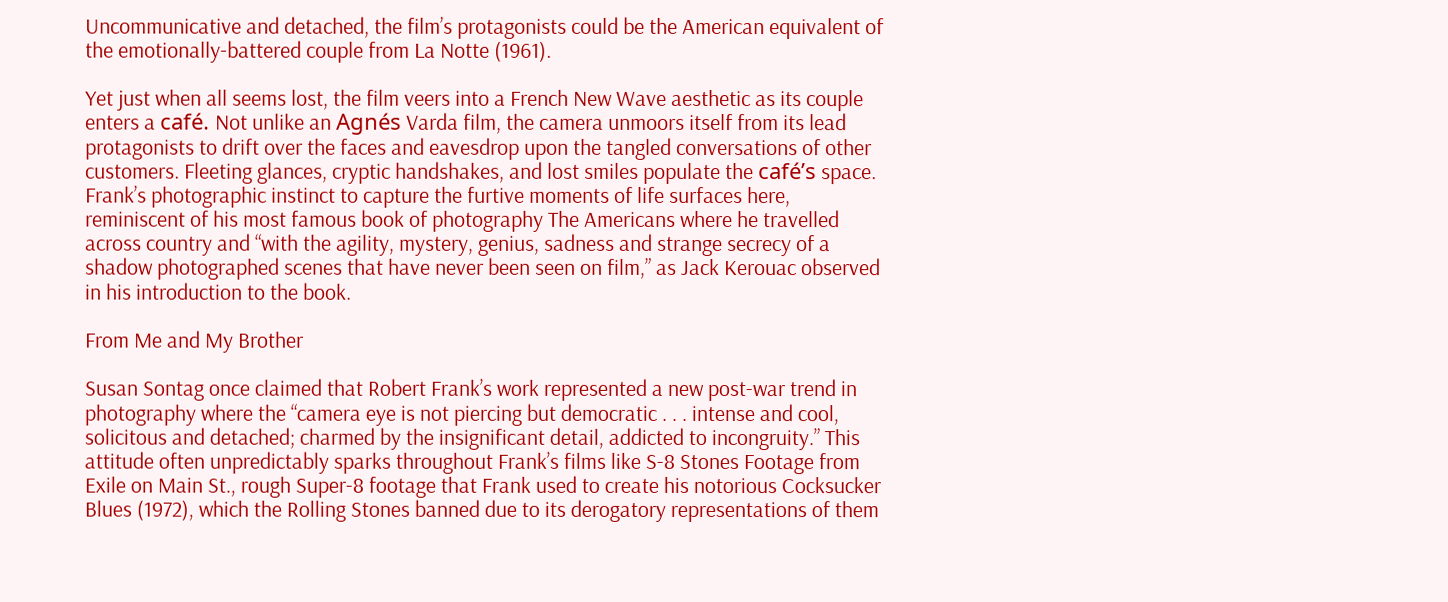Uncommunicative and detached, the film’s protagonists could be the American equivalent of the emotionally-battered couple from La Notte (1961).

Yet just when all seems lost, the film veers into a French New Wave aesthetic as its couple enters a café. Not unlike an Agnés Varda film, the camera unmoors itself from its lead protagonists to drift over the faces and eavesdrop upon the tangled conversations of other customers. Fleeting glances, cryptic handshakes, and lost smiles populate the café’s space. Frank’s photographic instinct to capture the furtive moments of life surfaces here, reminiscent of his most famous book of photography The Americans where he travelled across country and “with the agility, mystery, genius, sadness and strange secrecy of a shadow photographed scenes that have never been seen on film,” as Jack Kerouac observed in his introduction to the book.

From Me and My Brother

Susan Sontag once claimed that Robert Frank’s work represented a new post-war trend in photography where the “camera eye is not piercing but democratic . . . intense and cool, solicitous and detached; charmed by the insignificant detail, addicted to incongruity.” This attitude often unpredictably sparks throughout Frank’s films like S-8 Stones Footage from Exile on Main St., rough Super-8 footage that Frank used to create his notorious Cocksucker Blues (1972), which the Rolling Stones banned due to its derogatory representations of them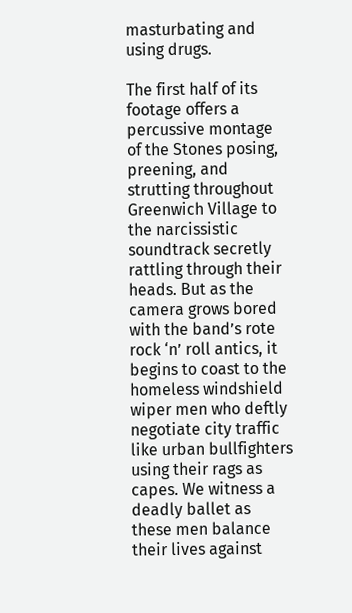masturbating and using drugs.

The first half of its footage offers a percussive montage of the Stones posing, preening, and strutting throughout Greenwich Village to the narcissistic soundtrack secretly rattling through their heads. But as the camera grows bored with the band’s rote rock ‘n’ roll antics, it begins to coast to the homeless windshield wiper men who deftly negotiate city traffic like urban bullfighters using their rags as capes. We witness a deadly ballet as these men balance their lives against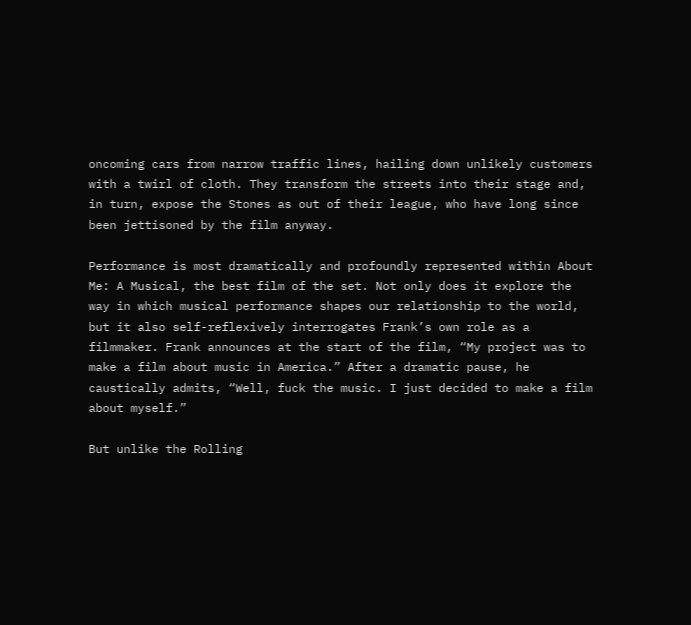oncoming cars from narrow traffic lines, hailing down unlikely customers with a twirl of cloth. They transform the streets into their stage and, in turn, expose the Stones as out of their league, who have long since been jettisoned by the film anyway.

Performance is most dramatically and profoundly represented within About Me: A Musical, the best film of the set. Not only does it explore the way in which musical performance shapes our relationship to the world, but it also self-reflexively interrogates Frank’s own role as a filmmaker. Frank announces at the start of the film, “My project was to make a film about music in America.” After a dramatic pause, he caustically admits, “Well, fuck the music. I just decided to make a film about myself.”

But unlike the Rolling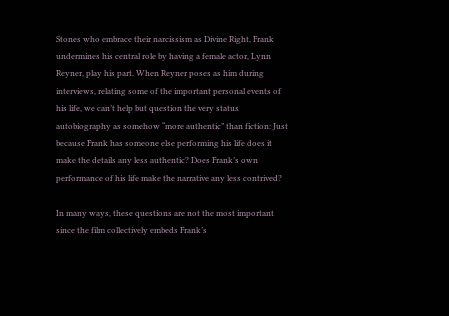Stones who embrace their narcissism as Divine Right, Frank undermines his central role by having a female actor, Lynn Reyner, play his part. When Reyner poses as him during interviews, relating some of the important personal events of his life, we can’t help but question the very status autobiography as somehow “more authentic” than fiction: Just because Frank has someone else performing his life does it make the details any less authentic? Does Frank’s own performance of his life make the narrative any less contrived?

In many ways, these questions are not the most important since the film collectively embeds Frank’s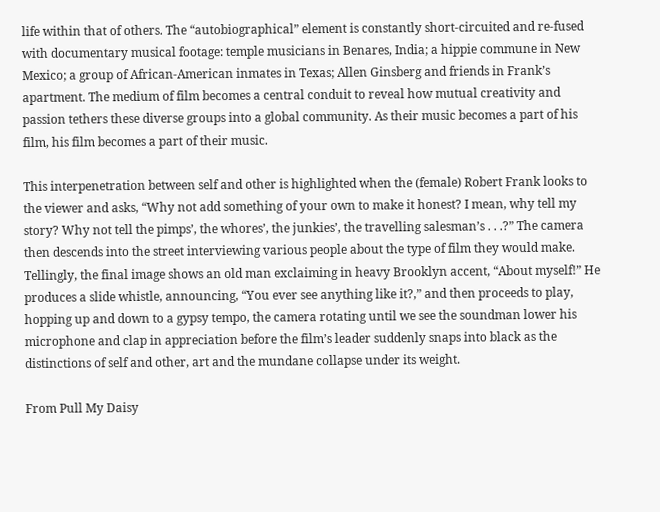life within that of others. The “autobiographical” element is constantly short-circuited and re-fused with documentary musical footage: temple musicians in Benares, India; a hippie commune in New Mexico; a group of African-American inmates in Texas; Allen Ginsberg and friends in Frank’s apartment. The medium of film becomes a central conduit to reveal how mutual creativity and passion tethers these diverse groups into a global community. As their music becomes a part of his film, his film becomes a part of their music.

This interpenetration between self and other is highlighted when the (female) Robert Frank looks to the viewer and asks, “Why not add something of your own to make it honest? I mean, why tell my story? Why not tell the pimps’, the whores’, the junkies’, the travelling salesman’s . . .?” The camera then descends into the street interviewing various people about the type of film they would make. Tellingly, the final image shows an old man exclaiming in heavy Brooklyn accent, “About myself!” He produces a slide whistle, announcing, “You ever see anything like it?,” and then proceeds to play, hopping up and down to a gypsy tempo, the camera rotating until we see the soundman lower his microphone and clap in appreciation before the film’s leader suddenly snaps into black as the distinctions of self and other, art and the mundane collapse under its weight.

From Pull My Daisy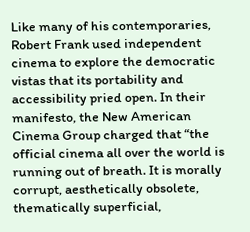Like many of his contemporaries, Robert Frank used independent cinema to explore the democratic vistas that its portability and accessibility pried open. In their manifesto, the New American Cinema Group charged that “the official cinema all over the world is running out of breath. It is morally corrupt, aesthetically obsolete, thematically superficial,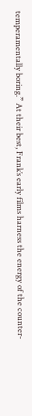temperamentally boring.” At their best, Frank’s early films harness the energy of the counter-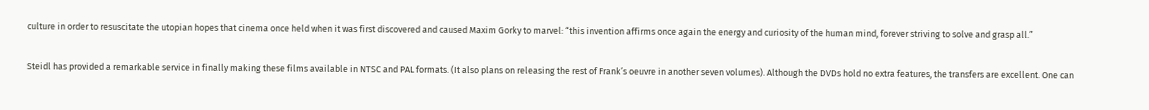culture in order to resuscitate the utopian hopes that cinema once held when it was first discovered and caused Maxim Gorky to marvel: “this invention affirms once again the energy and curiosity of the human mind, forever striving to solve and grasp all.”

Steidl has provided a remarkable service in finally making these films available in NTSC and PAL formats. (It also plans on releasing the rest of Frank’s oeuvre in another seven volumes). Although the DVDs hold no extra features, the transfers are excellent. One can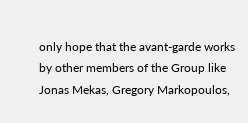only hope that the avant-garde works by other members of the Group like Jonas Mekas, Gregory Markopoulos,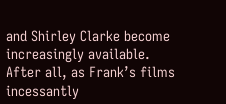and Shirley Clarke become increasingly available. After all, as Frank’s films incessantly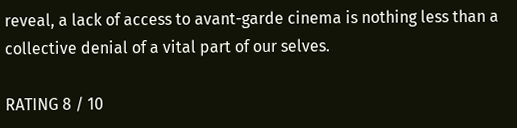reveal, a lack of access to avant-garde cinema is nothing less than a collective denial of a vital part of our selves.

RATING 8 / 10